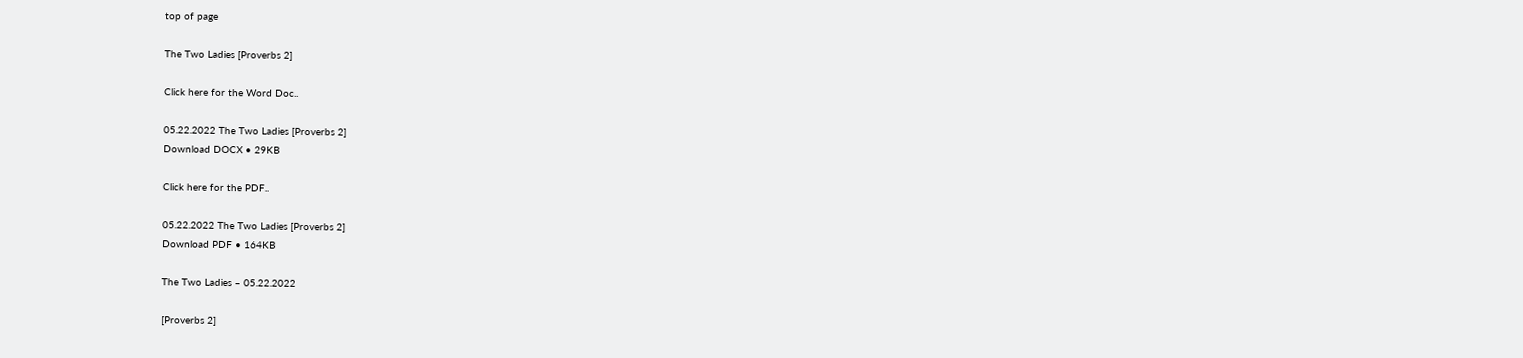top of page

The Two Ladies [Proverbs 2]

Click here for the Word Doc..

05.22.2022 The Two Ladies [Proverbs 2]
Download DOCX • 29KB

Click here for the PDF..

05.22.2022 The Two Ladies [Proverbs 2]
Download PDF • 164KB

The Two Ladies – 05.22.2022

[Proverbs 2]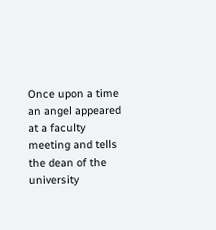Once upon a time an angel appeared at a faculty meeting and tells the dean of the university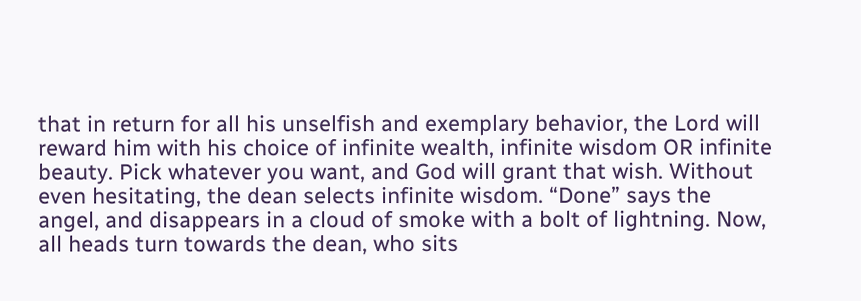that in return for all his unselfish and exemplary behavior, the Lord will reward him with his choice of infinite wealth, infinite wisdom OR infinite beauty. Pick whatever you want, and God will grant that wish. Without even hesitating, the dean selects infinite wisdom. “Done” says the angel, and disappears in a cloud of smoke with a bolt of lightning. Now, all heads turn towards the dean, who sits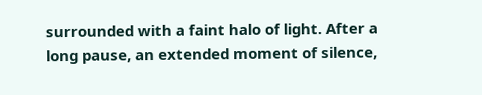surrounded with a faint halo of light. After a long pause, an extended moment of silence,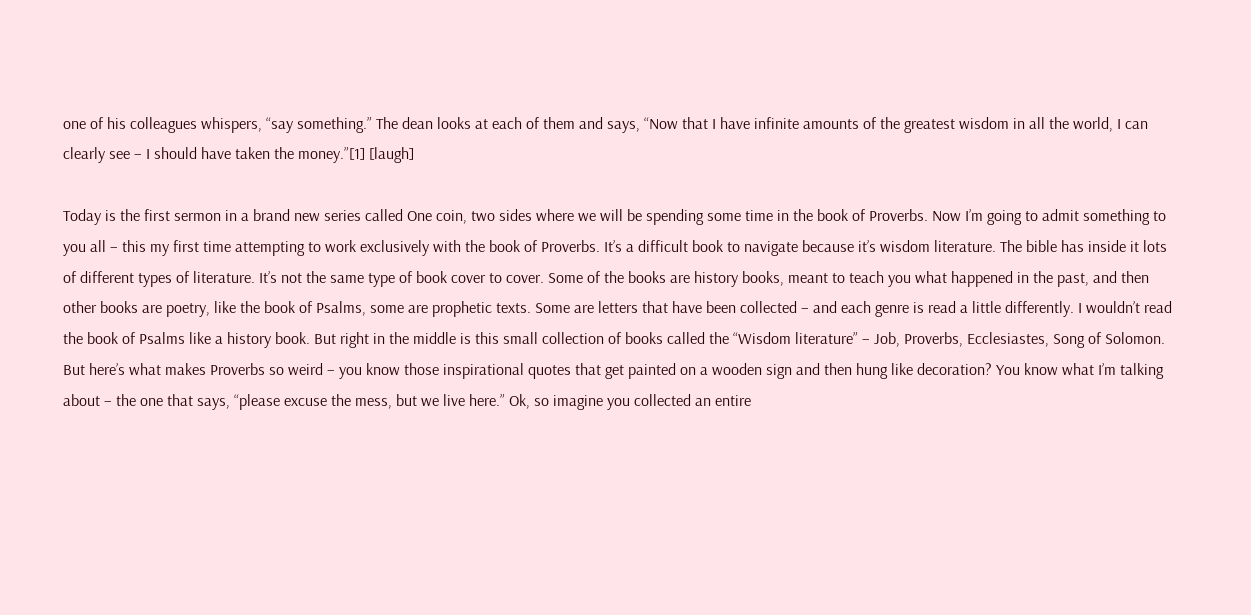one of his colleagues whispers, “say something.” The dean looks at each of them and says, “Now that I have infinite amounts of the greatest wisdom in all the world, I can clearly see – I should have taken the money.”[1] [laugh]

Today is the first sermon in a brand new series called One coin, two sides where we will be spending some time in the book of Proverbs. Now I’m going to admit something to you all – this my first time attempting to work exclusively with the book of Proverbs. It’s a difficult book to navigate because it’s wisdom literature. The bible has inside it lots of different types of literature. It’s not the same type of book cover to cover. Some of the books are history books, meant to teach you what happened in the past, and then other books are poetry, like the book of Psalms, some are prophetic texts. Some are letters that have been collected – and each genre is read a little differently. I wouldn’t read the book of Psalms like a history book. But right in the middle is this small collection of books called the “Wisdom literature” – Job, Proverbs, Ecclesiastes, Song of Solomon. But here’s what makes Proverbs so weird – you know those inspirational quotes that get painted on a wooden sign and then hung like decoration? You know what I’m talking about – the one that says, “please excuse the mess, but we live here.” Ok, so imagine you collected an entire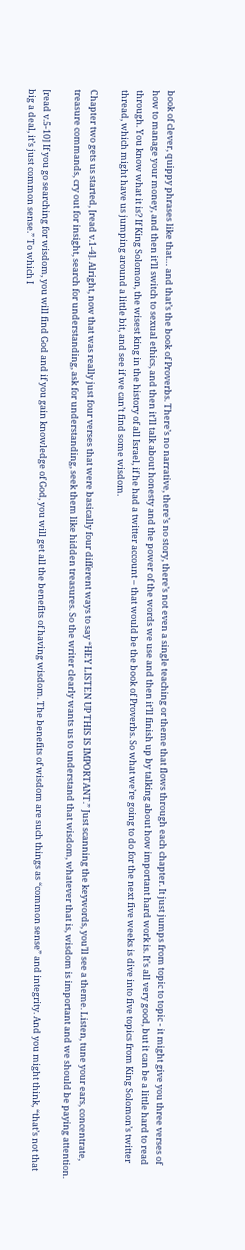book of clever, quippy phrases like that… and that’s the book of Proverbs. There’s no narrative, there’s no story, there’s not even a single teaching or theme that flows through each chapter. It just jumps from topic to topic - it might give you three verses of how to manage your money, and then it’ll switch to sexual ethics, and then it’ll talk about honesty and the power of the words we use and then it’ll finish up by talking about how important hard work is. It's all very good, but it can be a little hard to read through. You know what it is? If King Solomon, the wisest king in the history of all Israel, if he had a twitter account – that would be the book of Proverbs. So what we’re going to do for the next five weeks is dive into five topics from King Solomon’s twitter thread, which might have us jumping around a little bit, and see if we can’t find some wisdom.

Chapter two gets us started, [read v.1-4]. Alright, now that was really just four verses that were basically four different ways to say “HEY LISTEN UP THIS IS IMPORTANT.” Just scanning the keywords, you’ll see a theme. Listen, tune your ears, concentrate, treasure commands, cry out for insight, search for understanding, ask for understanding, seek them like hidden treasures. So the writer clearly wants us to understand that wisdom, whatever that is, wisdom is important and we should be paying attention.

[read v.5-10] If you go searching for wisdom, you will find God and if you gain knowledge of God, you will get all the benefits of having wisdom. The benefits of wisdom are such things as “common sense” and integrity. And you might think, “that’s not that big a deal, it’s just common sense.” To which I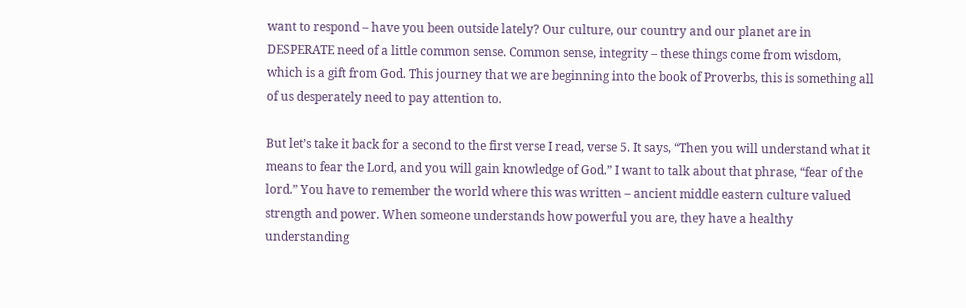want to respond – have you been outside lately? Our culture, our country and our planet are in DESPERATE need of a little common sense. Common sense, integrity – these things come from wisdom, which is a gift from God. This journey that we are beginning into the book of Proverbs, this is something all of us desperately need to pay attention to.

But let’s take it back for a second to the first verse I read, verse 5. It says, “Then you will understand what it means to fear the Lord, and you will gain knowledge of God.” I want to talk about that phrase, “fear of the lord.” You have to remember the world where this was written – ancient middle eastern culture valued strength and power. When someone understands how powerful you are, they have a healthy understanding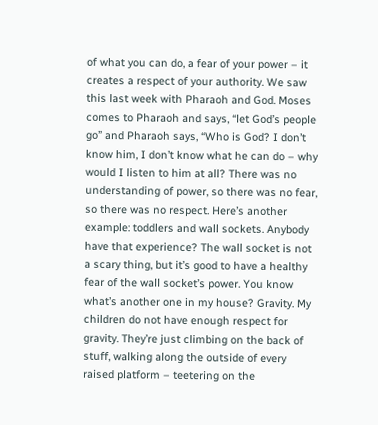of what you can do, a fear of your power – it creates a respect of your authority. We saw this last week with Pharaoh and God. Moses comes to Pharaoh and says, “let God’s people go” and Pharaoh says, “Who is God? I don’t know him, I don’t know what he can do – why would I listen to him at all? There was no understanding of power, so there was no fear, so there was no respect. Here’s another example: toddlers and wall sockets. Anybody have that experience? The wall socket is not a scary thing, but it’s good to have a healthy fear of the wall socket’s power. You know what’s another one in my house? Gravity. My children do not have enough respect for gravity. They’re just climbing on the back of stuff, walking along the outside of every raised platform – teetering on the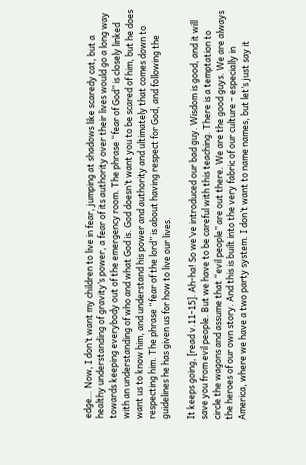edge… Now, I don’t want my children to live in fear, jumping at shadows like scaredy cat, but a healthy understanding of gravity’s power, a fear of its authority over their lives would go a long way towards keeping everybody out of the emergency room. The phrase “fear of God” is closely linked with an understanding of who and what God is. God doesn’t want you to be scared of him, but he does want us to know him, and understand his power and authority and ultimately that comes down to respecting him. The phrase “fear of the lord” is about having respect for God, and following the guidelines he has given us for how to live our lives.

It keeps going, [read v.11-15]. Ah-ha! So we’ve introduced our bad guy. Wisdom is good, and it will save you from evil people. But we have to be careful with this teaching. There is a temptation to circle the wagons and assume that “evil people” are out there. We are the good guys. We are always the heroes of our own story. And this is built into the very fabric of our culture – especially in America, where we have a two party system. I don’t want to name names, but let’s just say it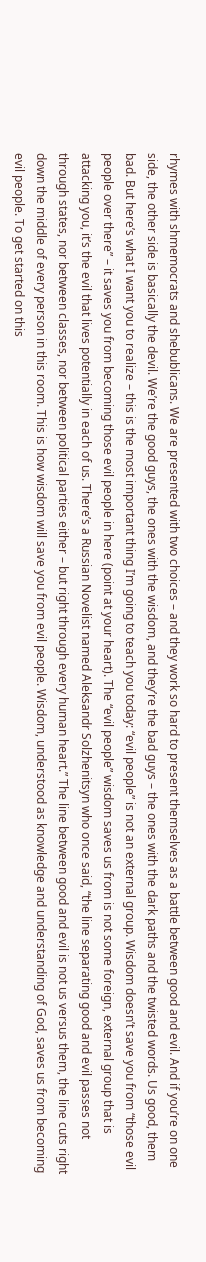rhymes with shmemocrats and shebublicans. We are presented with two choices – and they work so hard to present themselves as a battle between good and evil. And if you’re on one side, the other side is basically the devil. We’re the good guys, the ones with the wisdom, and they’re the bad guys – the ones with the dark paths and the twisted words. Us good, them bad. But here’s what I want you to realize – this is the most important thing I’m going to teach you today: “evil people” is not an external group. Wisdom doesn’t save you from “those evil people over there” – it saves you from becoming those evil people in here (point at your heart). The “evil people” wisdom saves us from is not some foreign, external group that is attacking you, it’s the evil that lives potentially in each of us. There’s a Russian Novelist named Aleksandr Solzhenitsyn who once said, “the line separating good and evil passes not through states, nor between classes, nor between political parties either – but right through every human heart.” The line between good and evil is not us versus them, the line cuts right down the middle of every person in this room. This is how wisdom will save you from evil people. Wisdom, understood as knowledge and understanding of God, saves us from becoming evil people. To get started on this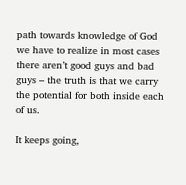path towards knowledge of God we have to realize in most cases there aren’t good guys and bad guys – the truth is that we carry the potential for both inside each of us.

It keeps going,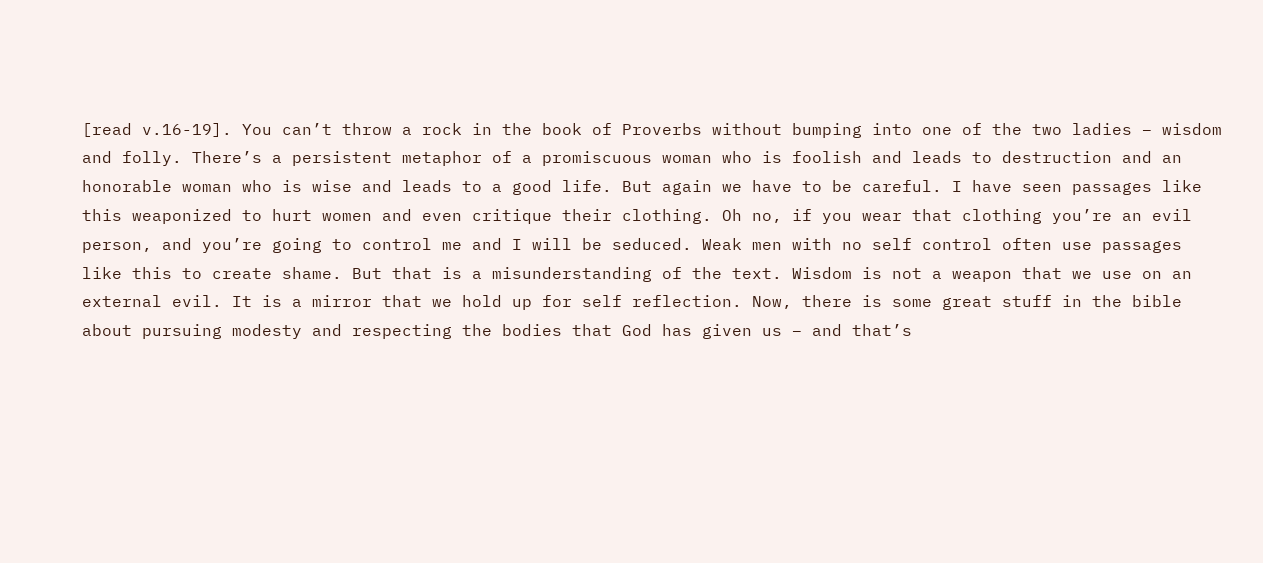[read v.16-19]. You can’t throw a rock in the book of Proverbs without bumping into one of the two ladies – wisdom and folly. There’s a persistent metaphor of a promiscuous woman who is foolish and leads to destruction and an honorable woman who is wise and leads to a good life. But again we have to be careful. I have seen passages like this weaponized to hurt women and even critique their clothing. Oh no, if you wear that clothing you’re an evil person, and you’re going to control me and I will be seduced. Weak men with no self control often use passages like this to create shame. But that is a misunderstanding of the text. Wisdom is not a weapon that we use on an external evil. It is a mirror that we hold up for self reflection. Now, there is some great stuff in the bible about pursuing modesty and respecting the bodies that God has given us – and that’s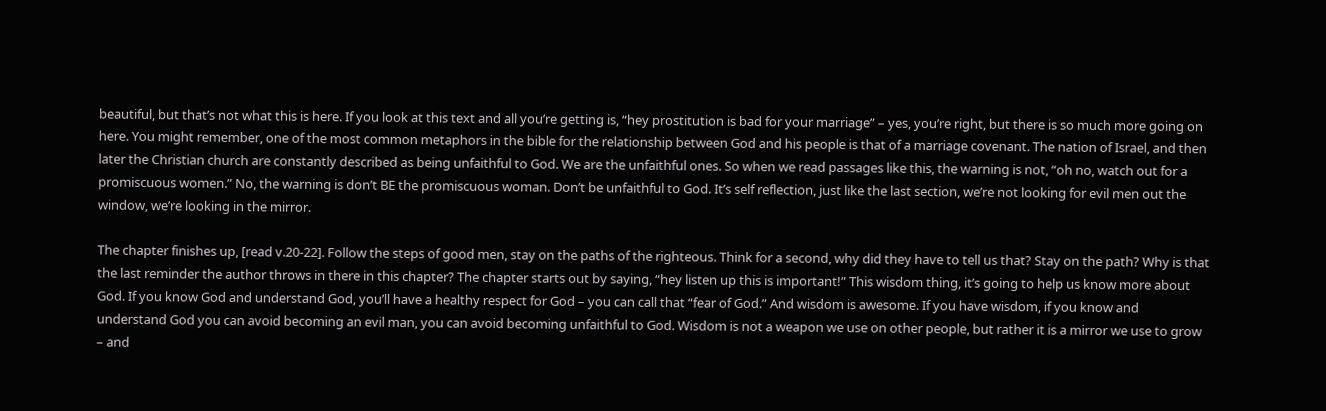beautiful, but that’s not what this is here. If you look at this text and all you’re getting is, “hey prostitution is bad for your marriage” – yes, you’re right, but there is so much more going on here. You might remember, one of the most common metaphors in the bible for the relationship between God and his people is that of a marriage covenant. The nation of Israel, and then later the Christian church are constantly described as being unfaithful to God. We are the unfaithful ones. So when we read passages like this, the warning is not, “oh no, watch out for a promiscuous women.” No, the warning is don’t BE the promiscuous woman. Don’t be unfaithful to God. It’s self reflection, just like the last section, we’re not looking for evil men out the window, we’re looking in the mirror.

The chapter finishes up, [read v.20-22]. Follow the steps of good men, stay on the paths of the righteous. Think for a second, why did they have to tell us that? Stay on the path? Why is that the last reminder the author throws in there in this chapter? The chapter starts out by saying, “hey listen up this is important!” This wisdom thing, it’s going to help us know more about God. If you know God and understand God, you’ll have a healthy respect for God – you can call that “fear of God.” And wisdom is awesome. If you have wisdom, if you know and understand God you can avoid becoming an evil man, you can avoid becoming unfaithful to God. Wisdom is not a weapon we use on other people, but rather it is a mirror we use to grow – and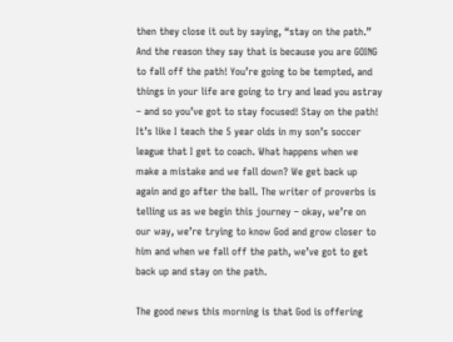then they close it out by saying, “stay on the path.” And the reason they say that is because you are GOING to fall off the path! You’re going to be tempted, and things in your life are going to try and lead you astray – and so you’ve got to stay focused! Stay on the path! It’s like I teach the 5 year olds in my son’s soccer league that I get to coach. What happens when we make a mistake and we fall down? We get back up again and go after the ball. The writer of proverbs is telling us as we begin this journey – okay, we’re on our way, we’re trying to know God and grow closer to him and when we fall off the path, we’ve got to get back up and stay on the path.

The good news this morning is that God is offering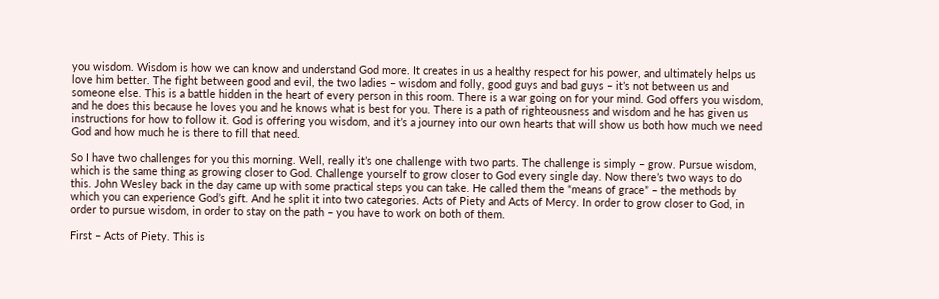you wisdom. Wisdom is how we can know and understand God more. It creates in us a healthy respect for his power, and ultimately helps us love him better. The fight between good and evil, the two ladies – wisdom and folly, good guys and bad guys – it’s not between us and someone else. This is a battle hidden in the heart of every person in this room. There is a war going on for your mind. God offers you wisdom, and he does this because he loves you and he knows what is best for you. There is a path of righteousness and wisdom and he has given us instructions for how to follow it. God is offering you wisdom, and it’s a journey into our own hearts that will show us both how much we need God and how much he is there to fill that need.

So I have two challenges for you this morning. Well, really it’s one challenge with two parts. The challenge is simply – grow. Pursue wisdom, which is the same thing as growing closer to God. Challenge yourself to grow closer to God every single day. Now there’s two ways to do this. John Wesley back in the day came up with some practical steps you can take. He called them the “means of grace” – the methods by which you can experience God’s gift. And he split it into two categories. Acts of Piety and Acts of Mercy. In order to grow closer to God, in order to pursue wisdom, in order to stay on the path – you have to work on both of them.

First – Acts of Piety. This is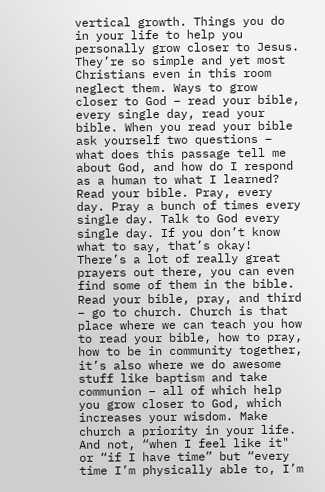vertical growth. Things you do in your life to help you personally grow closer to Jesus. They’re so simple and yet most Christians even in this room neglect them. Ways to grow closer to God – read your bible, every single day, read your bible. When you read your bible ask yourself two questions – what does this passage tell me about God, and how do I respond as a human to what I learned? Read your bible. Pray, every day. Pray a bunch of times every single day. Talk to God every single day. If you don’t know what to say, that’s okay! There’s a lot of really great prayers out there, you can even find some of them in the bible. Read your bible, pray, and third – go to church. Church is that place where we can teach you how to read your bible, how to pray, how to be in community together, it’s also where we do awesome stuff like baptism and take communion – all of which help you grow closer to God, which increases your wisdom. Make church a priority in your life. And not, “when I feel like it" or “if I have time” but “every time I’m physically able to, I’m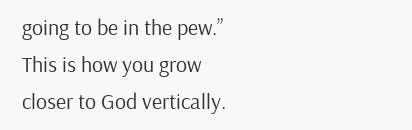going to be in the pew.” This is how you grow closer to God vertically.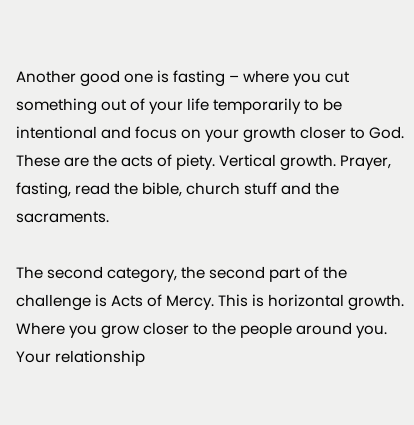Another good one is fasting – where you cut something out of your life temporarily to be intentional and focus on your growth closer to God. These are the acts of piety. Vertical growth. Prayer, fasting, read the bible, church stuff and the sacraments.

The second category, the second part of the challenge is Acts of Mercy. This is horizontal growth. Where you grow closer to the people around you. Your relationship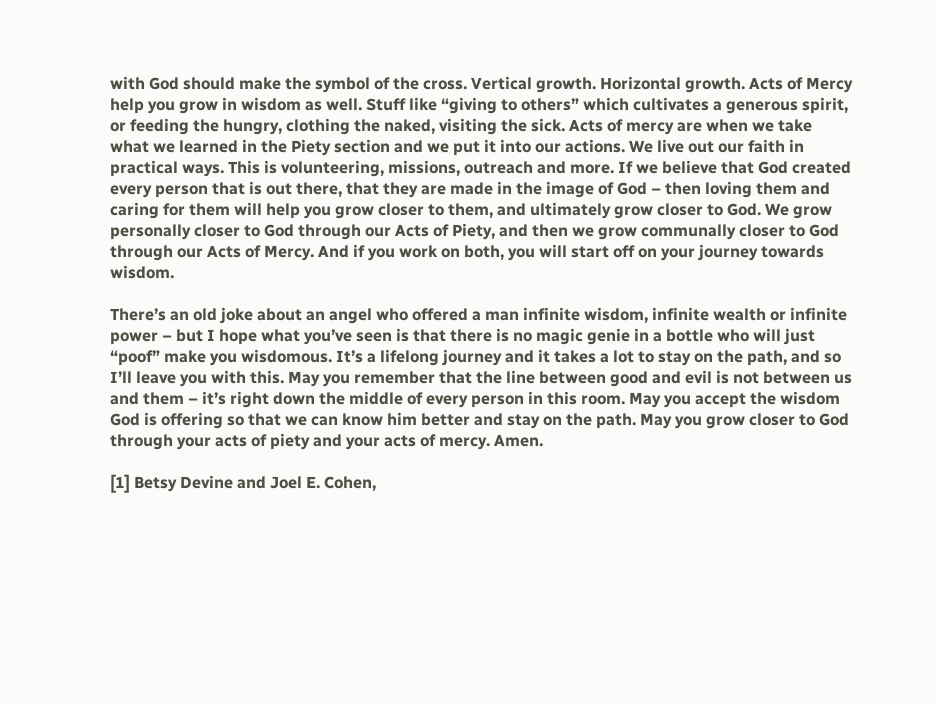with God should make the symbol of the cross. Vertical growth. Horizontal growth. Acts of Mercy help you grow in wisdom as well. Stuff like “giving to others” which cultivates a generous spirit, or feeding the hungry, clothing the naked, visiting the sick. Acts of mercy are when we take what we learned in the Piety section and we put it into our actions. We live out our faith in practical ways. This is volunteering, missions, outreach and more. If we believe that God created every person that is out there, that they are made in the image of God – then loving them and caring for them will help you grow closer to them, and ultimately grow closer to God. We grow personally closer to God through our Acts of Piety, and then we grow communally closer to God through our Acts of Mercy. And if you work on both, you will start off on your journey towards wisdom.

There’s an old joke about an angel who offered a man infinite wisdom, infinite wealth or infinite power – but I hope what you’ve seen is that there is no magic genie in a bottle who will just “poof” make you wisdomous. It’s a lifelong journey and it takes a lot to stay on the path, and so I’ll leave you with this. May you remember that the line between good and evil is not between us and them – it’s right down the middle of every person in this room. May you accept the wisdom God is offering so that we can know him better and stay on the path. May you grow closer to God through your acts of piety and your acts of mercy. Amen.

[1] Betsy Devine and Joel E. Cohen,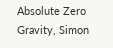Absolute Zero Gravity, Simon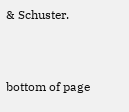& Schuster.


bottom of page